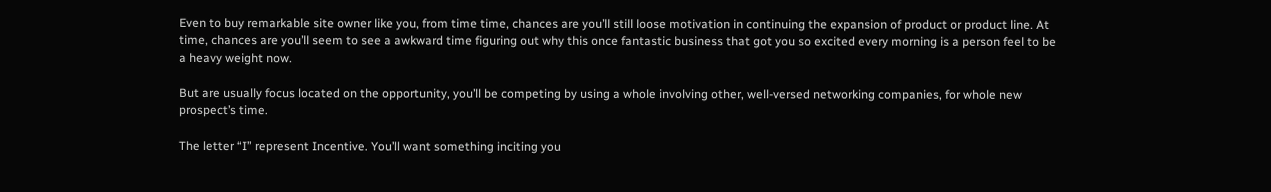Even to buy remarkable site owner like you, from time time, chances are you’ll still loose motivation in continuing the expansion of product or product line. At time, chances are you’ll seem to see a awkward time figuring out why this once fantastic business that got you so excited every morning is a person feel to be a heavy weight now.

But are usually focus located on the opportunity, you’ll be competing by using a whole involving other, well-versed networking companies, for whole new prospect’s time.

The letter “I” represent Incentive. You’ll want something inciting you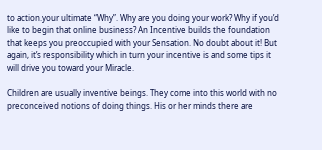to action.your ultimate “Why”. Why are you doing your work? Why if you’d like to begin that online business? An Incentive builds the foundation that keeps you preoccupied with your Sensation. No doubt about it! But again, it’s responsibility which in turn your incentive is and some tips it will drive you toward your Miracle.

Children are usually inventive beings. They come into this world with no preconceived notions of doing things. His or her minds there are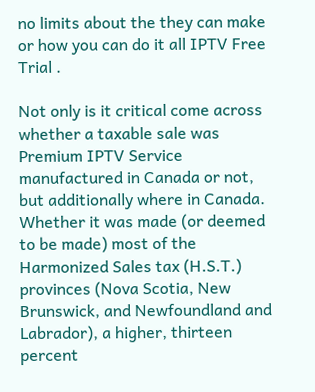no limits about the they can make or how you can do it all IPTV Free Trial .

Not only is it critical come across whether a taxable sale was Premium IPTV Service manufactured in Canada or not, but additionally where in Canada. Whether it was made (or deemed to be made) most of the Harmonized Sales tax (H.S.T.) provinces (Nova Scotia, New Brunswick, and Newfoundland and Labrador), a higher, thirteen percent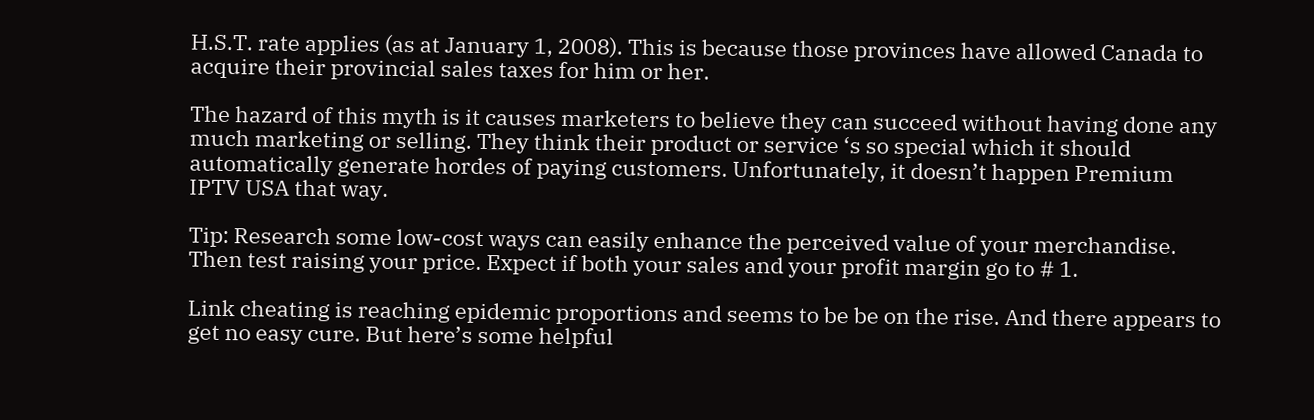H.S.T. rate applies (as at January 1, 2008). This is because those provinces have allowed Canada to acquire their provincial sales taxes for him or her.

The hazard of this myth is it causes marketers to believe they can succeed without having done any much marketing or selling. They think their product or service ‘s so special which it should automatically generate hordes of paying customers. Unfortunately, it doesn’t happen Premium IPTV USA that way.

Tip: Research some low-cost ways can easily enhance the perceived value of your merchandise. Then test raising your price. Expect if both your sales and your profit margin go to # 1.

Link cheating is reaching epidemic proportions and seems to be be on the rise. And there appears to get no easy cure. But here’s some helpful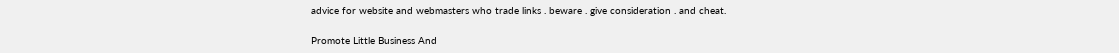advice for website and webmasters who trade links . beware . give consideration . and cheat.

Promote Little Business And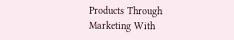Products Through Marketing With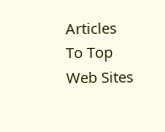Articles To Top Web Sites